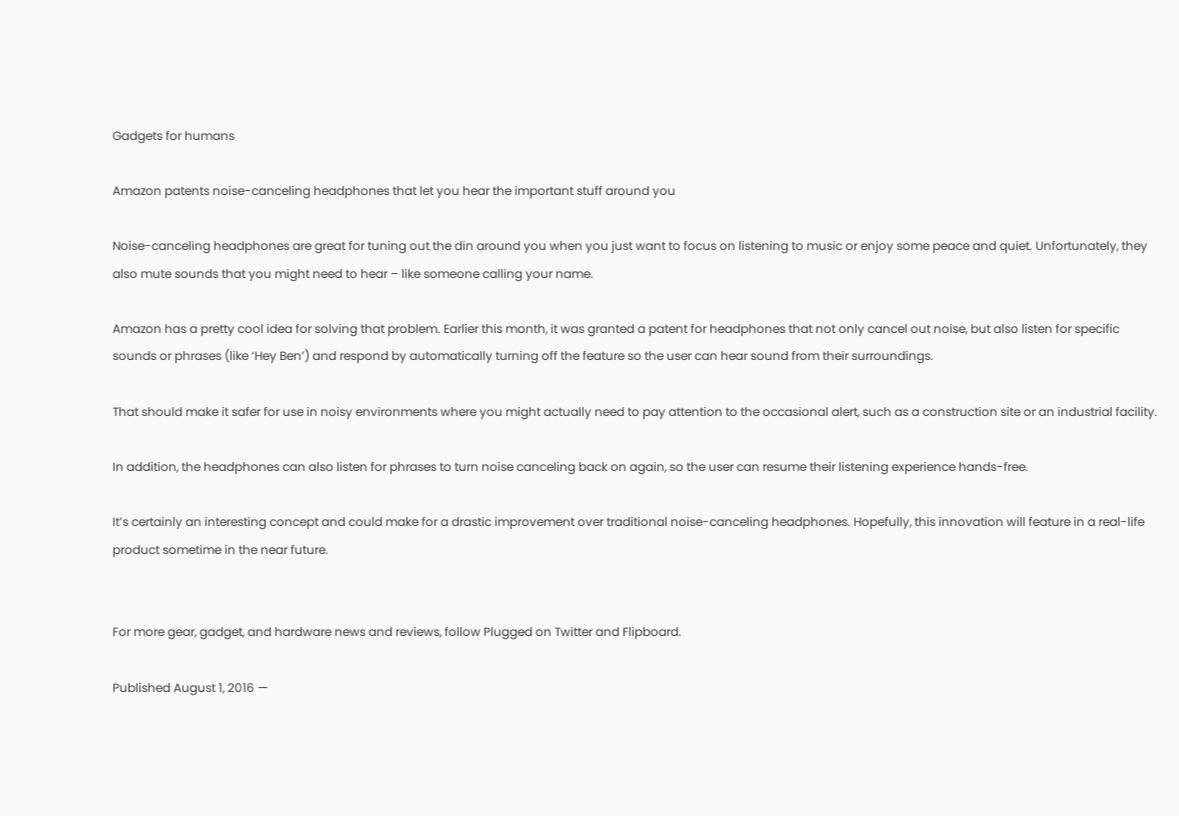Gadgets for humans

Amazon patents noise-canceling headphones that let you hear the important stuff around you

Noise-canceling headphones are great for tuning out the din around you when you just want to focus on listening to music or enjoy some peace and quiet. Unfortunately, they also mute sounds that you might need to hear – like someone calling your name.

Amazon has a pretty cool idea for solving that problem. Earlier this month, it was granted a patent for headphones that not only cancel out noise, but also listen for specific sounds or phrases (like ‘Hey Ben’) and respond by automatically turning off the feature so the user can hear sound from their surroundings.

That should make it safer for use in noisy environments where you might actually need to pay attention to the occasional alert, such as a construction site or an industrial facility.

In addition, the headphones can also listen for phrases to turn noise canceling back on again, so the user can resume their listening experience hands-free.

It’s certainly an interesting concept and could make for a drastic improvement over traditional noise-canceling headphones. Hopefully, this innovation will feature in a real-life product sometime in the near future.


For more gear, gadget, and hardware news and reviews, follow Plugged on Twitter and Flipboard.

Published August 1, 2016 —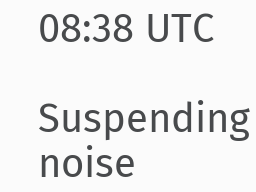08:38 UTC

Suspending noise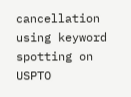cancellation using keyword spotting on USPTO